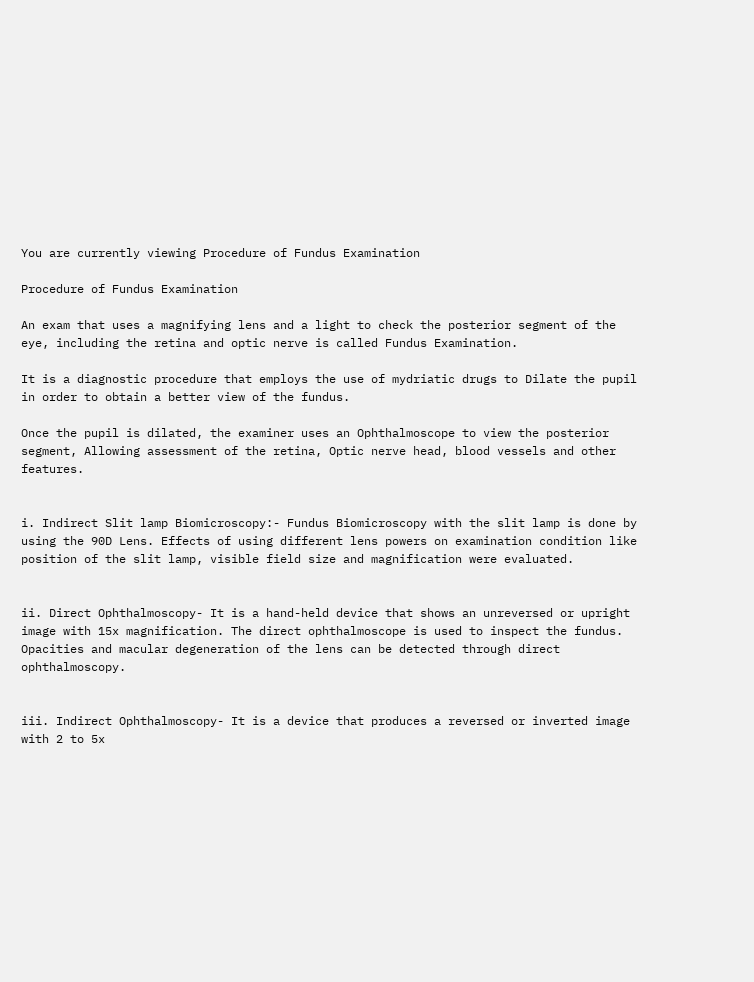You are currently viewing Procedure of Fundus Examination

Procedure of Fundus Examination

An exam that uses a magnifying lens and a light to check the posterior segment of the eye, including the retina and optic nerve is called Fundus Examination.

It is a diagnostic procedure that employs the use of mydriatic drugs to Dilate the pupil in order to obtain a better view of the fundus.

Once the pupil is dilated, the examiner uses an Ophthalmoscope to view the posterior segment, Allowing assessment of the retina, Optic nerve head, blood vessels and other features.


i. Indirect Slit lamp Biomicroscopy:- Fundus Biomicroscopy with the slit lamp is done by using the 90D Lens. Effects of using different lens powers on examination condition like position of the slit lamp, visible field size and magnification were evaluated.


ii. Direct Ophthalmoscopy- It is a hand-held device that shows an unreversed or upright image with 15x magnification. The direct ophthalmoscope is used to inspect the fundus. Opacities and macular degeneration of the lens can be detected through direct ophthalmoscopy.


iii. Indirect Ophthalmoscopy- It is a device that produces a reversed or inverted image with 2 to 5x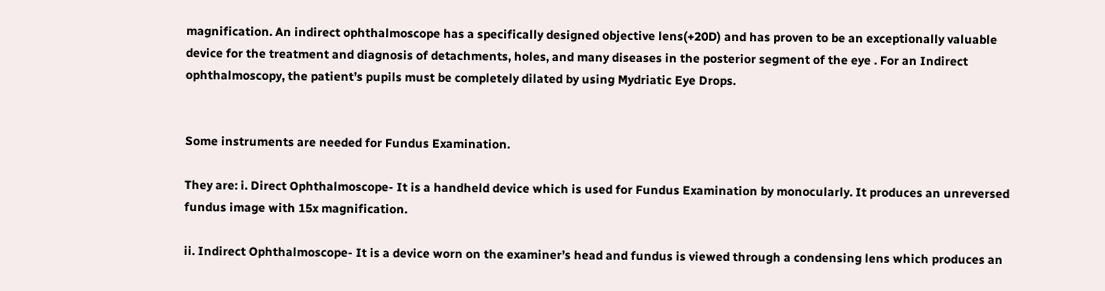magnification. An indirect ophthalmoscope has a specifically designed objective lens(+20D) and has proven to be an exceptionally valuable device for the treatment and diagnosis of detachments, holes, and many diseases in the posterior segment of the eye . For an Indirect ophthalmoscopy, the patient’s pupils must be completely dilated by using Mydriatic Eye Drops.


Some instruments are needed for Fundus Examination.

They are: i. Direct Ophthalmoscope- It is a handheld device which is used for Fundus Examination by monocularly. It produces an unreversed fundus image with 15x magnification.

ii. Indirect Ophthalmoscope- It is a device worn on the examiner’s head and fundus is viewed through a condensing lens which produces an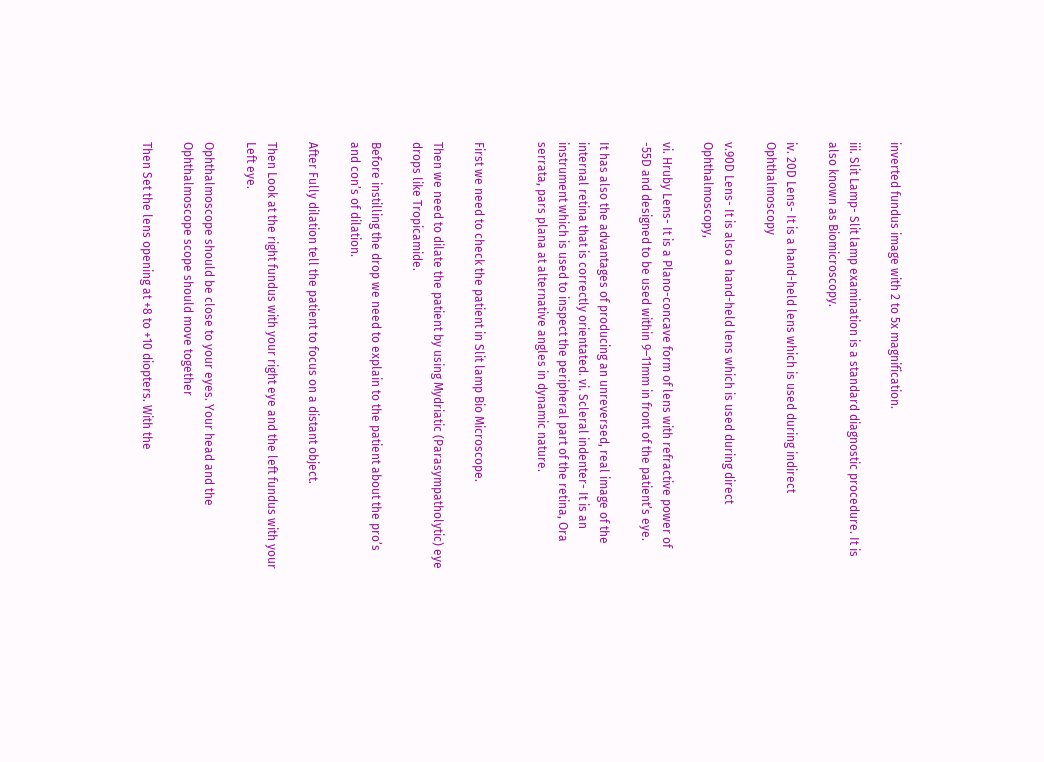inverted fundus image with 2 to 5x magnification.

iii. Slit Lamp- Slit lamp examination is a standard diagnostic procedure. It is also known as Biomicroscopy.

iv. 20D Lens- It is a hand-held lens which is used during indirect Ophthalmoscopy

v.90D Lens- It is also a hand-held lens which is used during direct Ophthalmoscopy,

vi. Hruby Lens- It is a Plano-concave form of lens with refractive power of -55D and designed to be used within 9–11mm in front of the patient’s eye.

It has also the advantages of producing an unreversed, real image of the internal retina that is correctly orientated. vi. Scleral indenter- It is an instrument which is used to inspect the peripheral part of the retina, Ora serrata, pars plana at alternative angles in dynamic nature.


First we need to check the patient in Slit lamp Bio Microscope.

Then we need to dilate the patient by using Mydriatic (Parasympatholytic) eye drops like Tropicamide.

Before instilling the drop we need to explain to the patient about the pro’s and con’s of dilation.

After Fully dilation tell the patient to focus on a distant object.

Then Look at the right fundus with your right eye and the left fundus with your Left eye.

Ophthalmoscope should be close to your eyes. Your head and the Ophthalmoscope scope should move together

Then Set the lens opening at +8 to +10 diopters. With the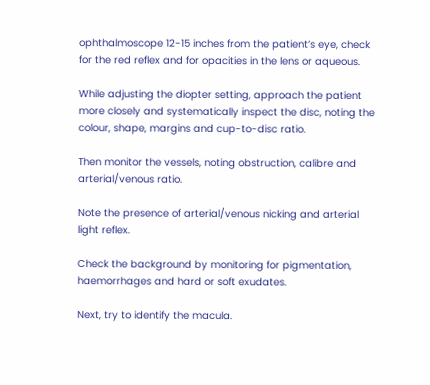ophthalmoscope 12-15 inches from the patient’s eye, check for the red reflex and for opacities in the lens or aqueous.

While adjusting the diopter setting, approach the patient more closely and systematically inspect the disc, noting the colour, shape, margins and cup-to-disc ratio.

Then monitor the vessels, noting obstruction, calibre and arterial/venous ratio.

Note the presence of arterial/venous nicking and arterial light reflex.

Check the background by monitoring for pigmentation, haemorrhages and hard or soft exudates.

Next, try to identify the macula.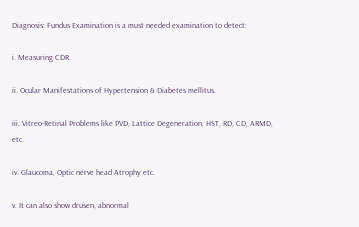Diagnosis: Fundus Examination is a must needed examination to detect:

i. Measuring CDR.

ii. Ocular Manifestations of Hypertension & Diabetes mellitus.

iii. Vitreo-Retinal Problems like PVD, Lattice Degeneration, HST, RD, CD, ARMD, etc.

iv. Glaucoma, Optic nerve head Atrophy etc.

v. It can also show drusen, abnormal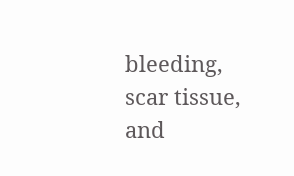bleeding, scar tissue, and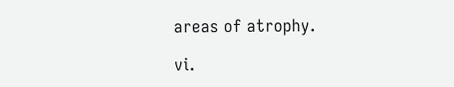areas of atrophy.

vi.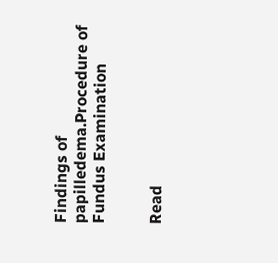Findings of papilledema.Procedure of Fundus Examination


Read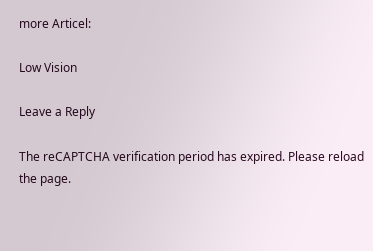more Articel:

Low Vision

Leave a Reply

The reCAPTCHA verification period has expired. Please reload the page.